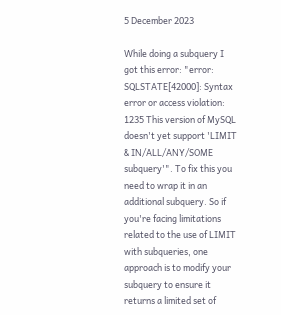5 December 2023

While doing a subquery I got this error: "error: SQLSTATE[42000]: Syntax error or access violation: 1235 This version of MySQL doesn't yet support 'LIMIT & IN/ALL/ANY/SOME subquery'". To fix this you need to wrap it in an additional subquery. So if you're facing limitations related to the use of LIMIT with subqueries, one approach is to modify your subquery to ensure it returns a limited set of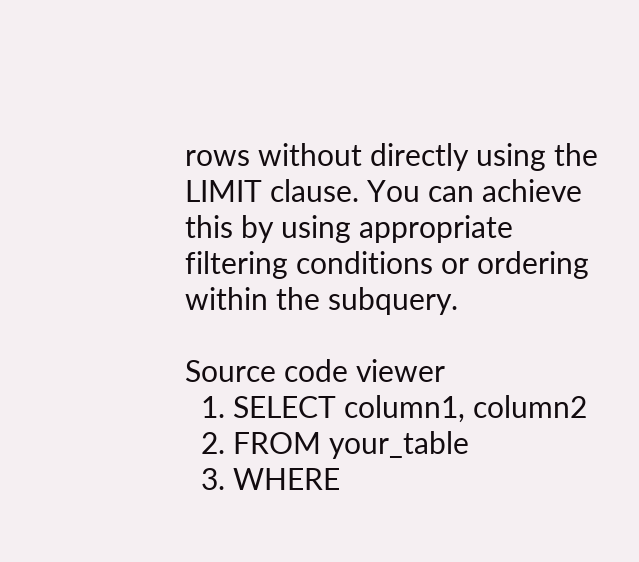rows without directly using the LIMIT clause. You can achieve this by using appropriate filtering conditions or ordering within the subquery.

Source code viewer
  1. SELECT column1, column2
  2. FROM your_table
  3. WHERE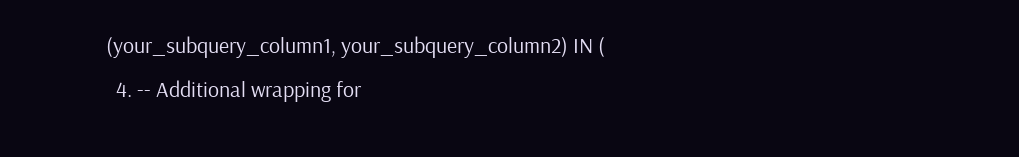(your_subquery_column1, your_subquery_column2) IN (
  4. -- Additional wrapping for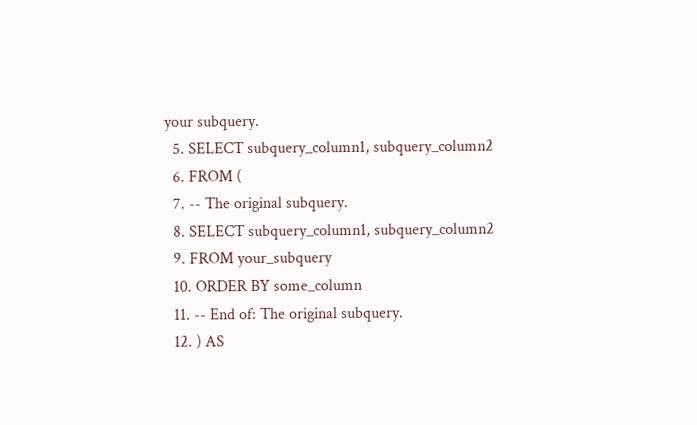your subquery.
  5. SELECT subquery_column1, subquery_column2
  6. FROM (
  7. -- The original subquery.
  8. SELECT subquery_column1, subquery_column2
  9. FROM your_subquery
  10. ORDER BY some_column
  11. -- End of: The original subquery.
  12. ) AS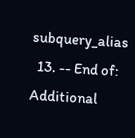subquery_alias
  13. -- End of: Additional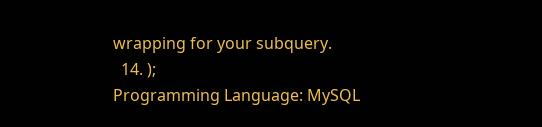wrapping for your subquery.
  14. );
Programming Language: MySQL